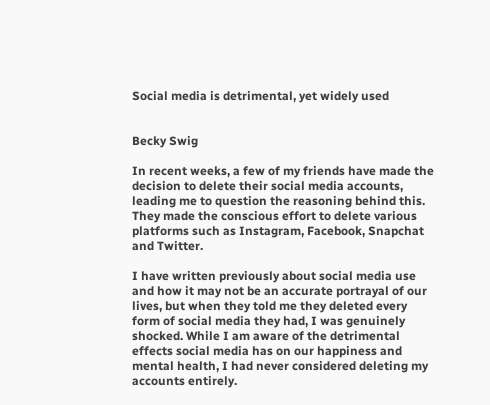Social media is detrimental, yet widely used


Becky Swig

In recent weeks, a few of my friends have made the decision to delete their social media accounts, leading me to question the reasoning behind this. They made the conscious effort to delete various platforms such as Instagram, Facebook, Snapchat and Twitter.

I have written previously about social media use and how it may not be an accurate portrayal of our lives, but when they told me they deleted every form of social media they had, I was genuinely shocked. While I am aware of the detrimental effects social media has on our happiness and mental health, I had never considered deleting my accounts entirely.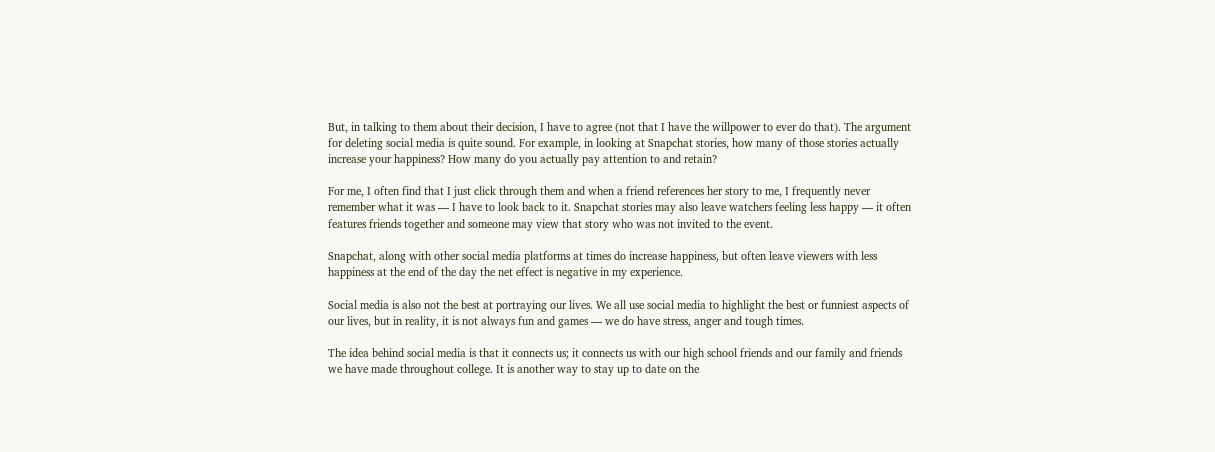But, in talking to them about their decision, I have to agree (not that I have the willpower to ever do that). The argument for deleting social media is quite sound. For example, in looking at Snapchat stories, how many of those stories actually increase your happiness? How many do you actually pay attention to and retain?

For me, I often find that I just click through them and when a friend references her story to me, I frequently never remember what it was — I have to look back to it. Snapchat stories may also leave watchers feeling less happy — it often features friends together and someone may view that story who was not invited to the event.

Snapchat, along with other social media platforms at times do increase happiness, but often leave viewers with less happiness at the end of the day the net effect is negative in my experience.

Social media is also not the best at portraying our lives. We all use social media to highlight the best or funniest aspects of our lives, but in reality, it is not always fun and games — we do have stress, anger and tough times.

The idea behind social media is that it connects us; it connects us with our high school friends and our family and friends we have made throughout college. It is another way to stay up to date on the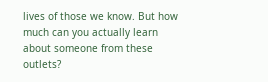lives of those we know. But how much can you actually learn about someone from these outlets?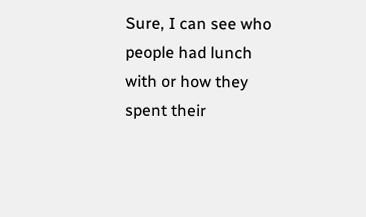Sure, I can see who people had lunch with or how they spent their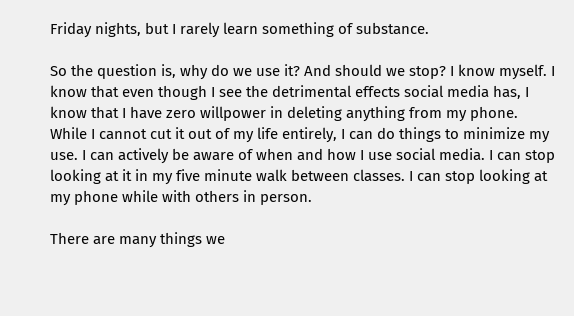Friday nights, but I rarely learn something of substance.

So the question is, why do we use it? And should we stop? I know myself. I know that even though I see the detrimental effects social media has, I know that I have zero willpower in deleting anything from my phone. While I cannot cut it out of my life entirely, I can do things to minimize my use. I can actively be aware of when and how I use social media. I can stop looking at it in my five minute walk between classes. I can stop looking at my phone while with others in person.

There are many things we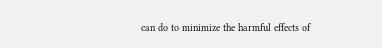can do to minimize the harmful effects of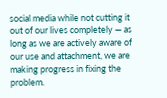social media while not cutting it out of our lives completely — as long as we are actively aware of our use and attachment, we are making progress in fixing the problem.